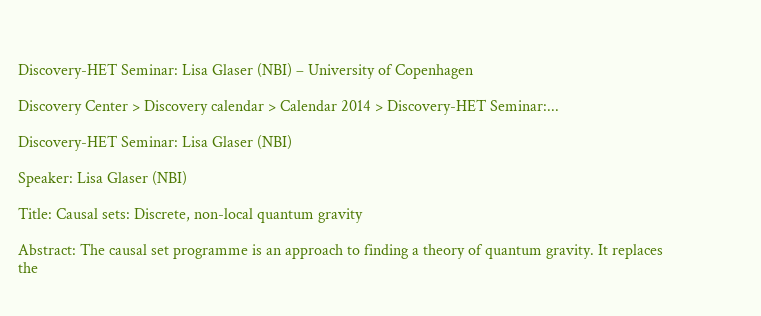Discovery-HET Seminar: Lisa Glaser (NBI) – University of Copenhagen

Discovery Center > Discovery calendar > Calendar 2014 > Discovery-HET Seminar:...

Discovery-HET Seminar: Lisa Glaser (NBI)

Speaker: Lisa Glaser (NBI)

Title: Causal sets: Discrete, non-local quantum gravity

Abstract: The causal set programme is an approach to finding a theory of quantum gravity. It replaces the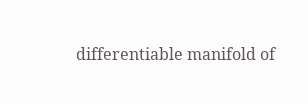differentiable manifold of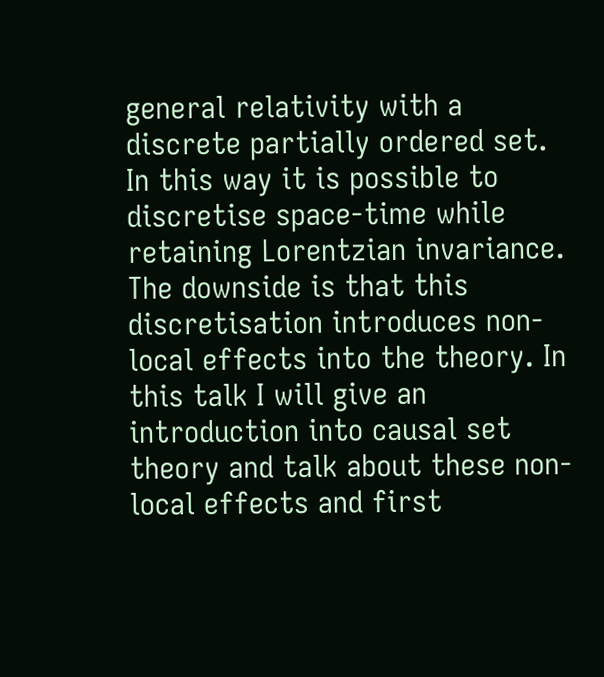general relativity with a discrete partially ordered set. In this way it is possible to discretise space-time while retaining Lorentzian invariance. The downside is that this discretisation introduces non-local effects into the theory. In this talk I will give an introduction into causal set theory and talk about these non-local effects and first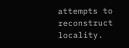attempts to reconstruct locality.